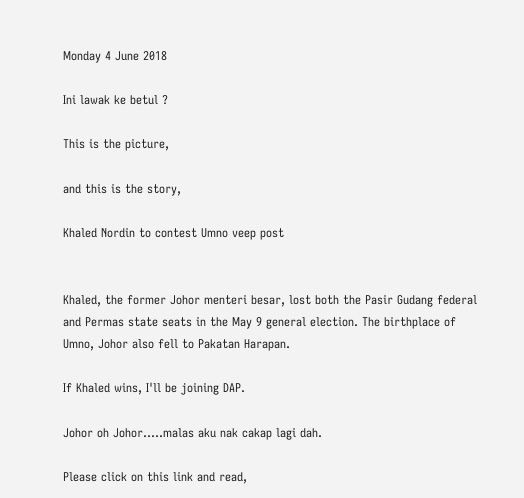Monday 4 June 2018

Ini lawak ke betul ?

This is the picture,

and this is the story,

Khaled Nordin to contest Umno veep post


Khaled, the former Johor menteri besar, lost both the Pasir Gudang federal and Permas state seats in the May 9 general election. The birthplace of Umno, Johor also fell to Pakatan Harapan.

If Khaled wins, I'll be joining DAP.

Johor oh Johor.....malas aku nak cakap lagi dah.

Please click on this link and read,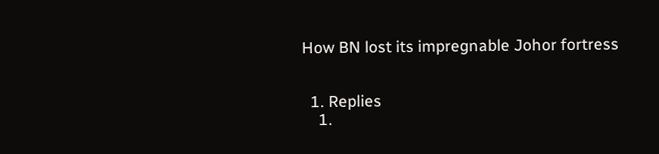How BN lost its impregnable Johor fortress


  1. Replies
    1.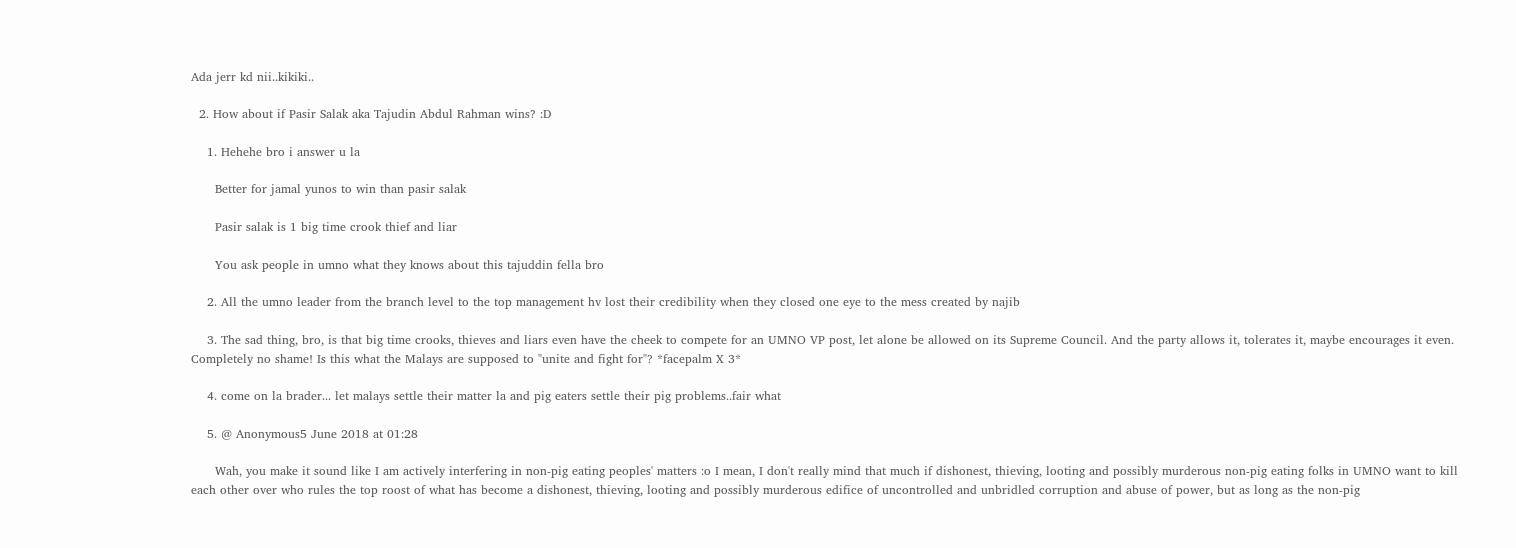Ada jerr kd nii..kikiki..

  2. How about if Pasir Salak aka Tajudin Abdul Rahman wins? :D

    1. Hehehe bro i answer u la

      Better for jamal yunos to win than pasir salak

      Pasir salak is 1 big time crook thief and liar

      You ask people in umno what they knows about this tajuddin fella bro

    2. All the umno leader from the branch level to the top management hv lost their credibility when they closed one eye to the mess created by najib

    3. The sad thing, bro, is that big time crooks, thieves and liars even have the cheek to compete for an UMNO VP post, let alone be allowed on its Supreme Council. And the party allows it, tolerates it, maybe encourages it even. Completely no shame! Is this what the Malays are supposed to "unite and fight for"? *facepalm X 3*

    4. come on la brader... let malays settle their matter la and pig eaters settle their pig problems..fair what

    5. @ Anonymous5 June 2018 at 01:28

      Wah, you make it sound like I am actively interfering in non-pig eating peoples' matters :o I mean, I don't really mind that much if dishonest, thieving, looting and possibly murderous non-pig eating folks in UMNO want to kill each other over who rules the top roost of what has become a dishonest, thieving, looting and possibly murderous edifice of uncontrolled and unbridled corruption and abuse of power, but as long as the non-pig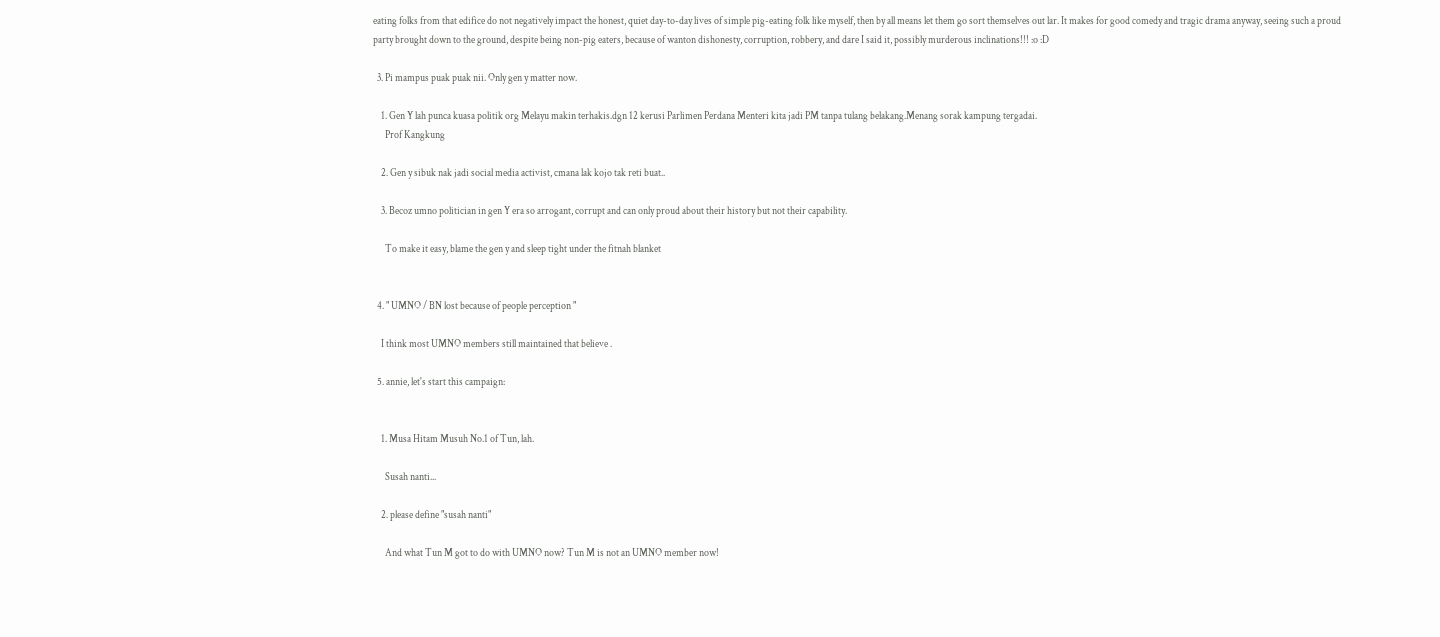eating folks from that edifice do not negatively impact the honest, quiet day-to-day lives of simple pig-eating folk like myself, then by all means let them go sort themselves out lar. It makes for good comedy and tragic drama anyway, seeing such a proud party brought down to the ground, despite being non-pig eaters, because of wanton dishonesty, corruption, robbery, and dare I said it, possibly murderous inclinations!!! :o :D

  3. Pi mampus puak puak nii. Only gen y matter now.

    1. Gen Y lah punca kuasa politik org Melayu makin terhakis.dgn 12 kerusi Parlimen Perdana Menteri kita jadi PM tanpa tulang belakang.Menang sorak kampung tergadai.
      Prof Kangkung

    2. Gen y sibuk nak jadi social media activist, cmana lak kojo tak reti buat..

    3. Becoz umno politician in gen Y era so arrogant, corrupt and can only proud about their history but not their capability.

      To make it easy, blame the gen y and sleep tight under the fitnah blanket


  4. " UMNO / BN lost because of people perception "

    I think most UMNO members still maintained that believe .

  5. annie, let's start this campaign:


    1. Musa Hitam Musuh No.1 of Tun, lah.

      Susah nanti...

    2. please define "susah nanti"

      And what Tun M got to do with UMNO now? Tun M is not an UMNO member now!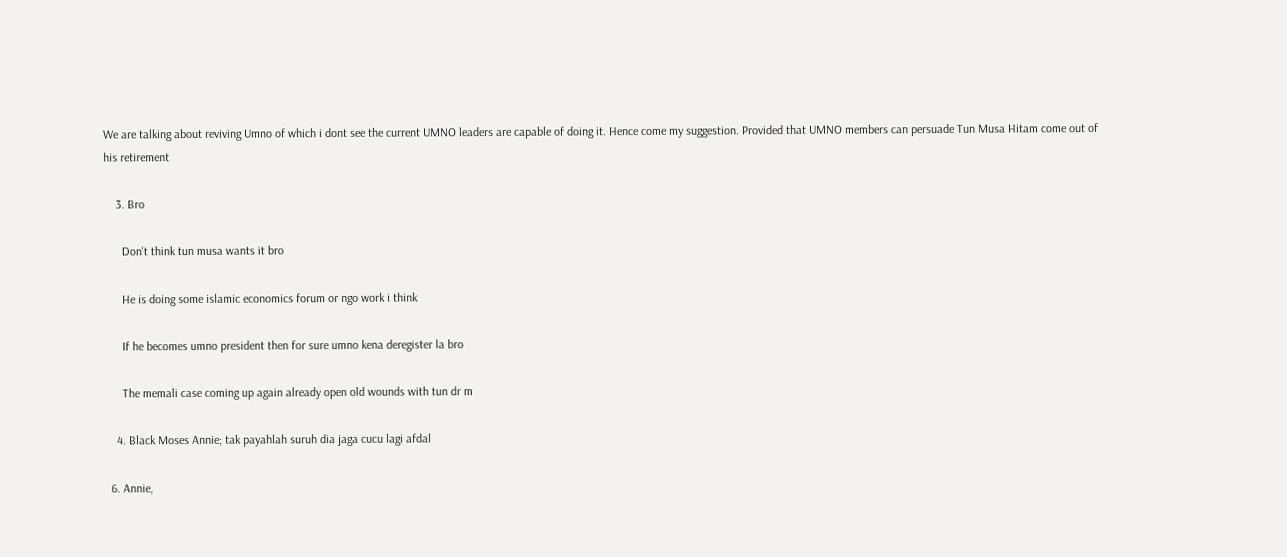We are talking about reviving Umno of which i dont see the current UMNO leaders are capable of doing it. Hence come my suggestion. Provided that UMNO members can persuade Tun Musa Hitam come out of his retirement

    3. Bro

      Don't think tun musa wants it bro

      He is doing some islamic economics forum or ngo work i think

      If he becomes umno president then for sure umno kena deregister la bro

      The memali case coming up again already open old wounds with tun dr m

    4. Black Moses Annie; tak payahlah suruh dia jaga cucu lagi afdal

  6. Annie,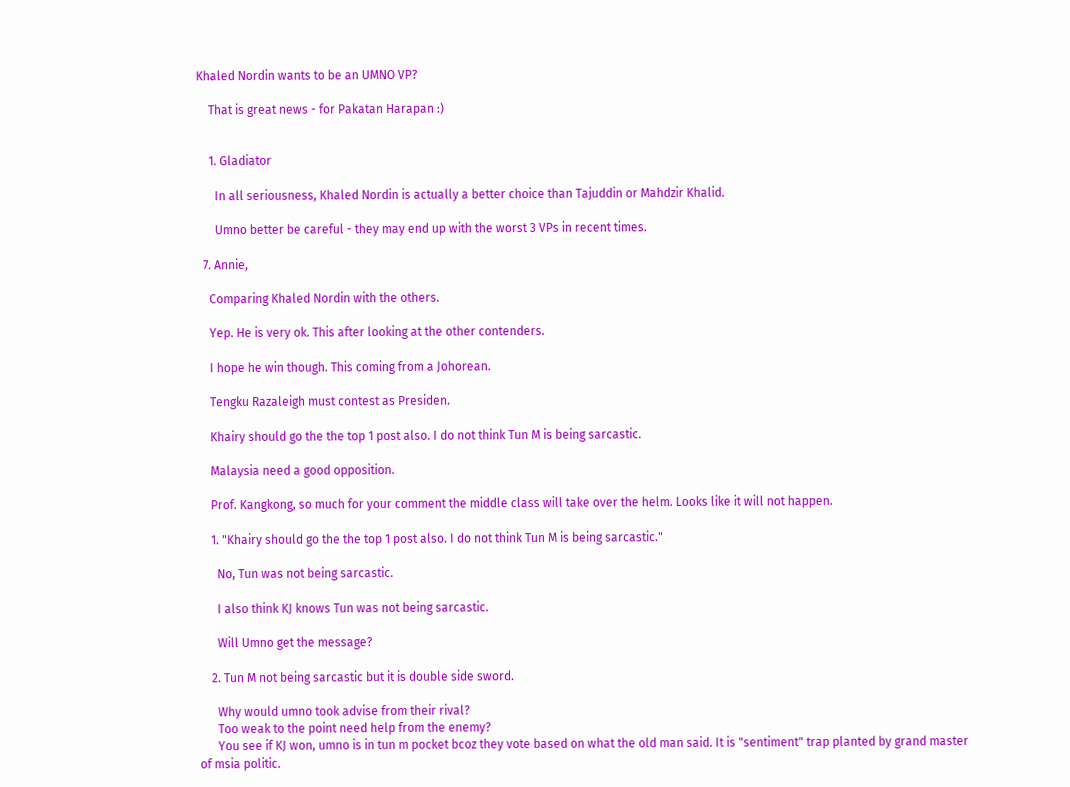Khaled Nordin wants to be an UMNO VP?

    That is great news - for Pakatan Harapan :)


    1. Gladiator

      In all seriousness, Khaled Nordin is actually a better choice than Tajuddin or Mahdzir Khalid.

      Umno better be careful - they may end up with the worst 3 VPs in recent times.

  7. Annie,

    Comparing Khaled Nordin with the others.

    Yep. He is very ok. This after looking at the other contenders.

    I hope he win though. This coming from a Johorean.

    Tengku Razaleigh must contest as Presiden.

    Khairy should go the the top 1 post also. I do not think Tun M is being sarcastic.

    Malaysia need a good opposition.

    Prof. Kangkong, so much for your comment the middle class will take over the helm. Looks like it will not happen.

    1. "Khairy should go the the top 1 post also. I do not think Tun M is being sarcastic."

      No, Tun was not being sarcastic.

      I also think KJ knows Tun was not being sarcastic.

      Will Umno get the message?

    2. Tun M not being sarcastic but it is double side sword.

      Why would umno took advise from their rival?
      Too weak to the point need help from the enemy?
      You see if KJ won, umno is in tun m pocket bcoz they vote based on what the old man said. It is "sentiment" trap planted by grand master of msia politic.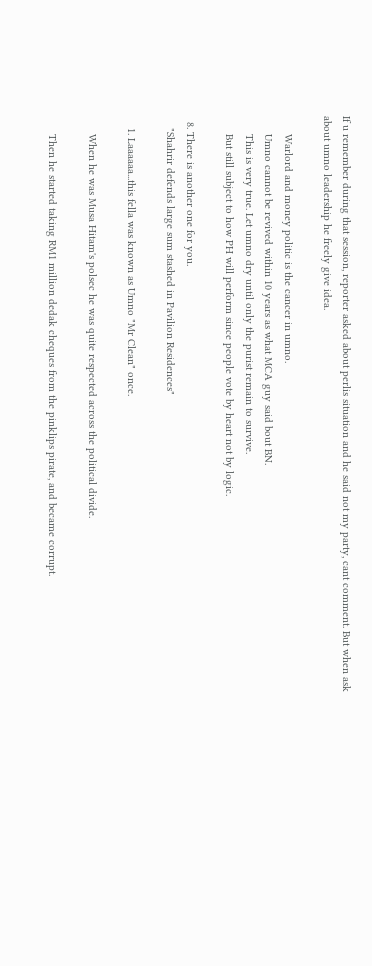If u remember during that session, reporter asked about perlis situation and he said not my party, cant comment. But when ask about umno leadership he freely give idea.

      Warlord and money politic is the cancer in umno.
      Umno cannot be revived within 10 years as what MCA guy said bout BN.
      This is very true. Let umno dry until only the purist remain to survive.
      But still subject to how PH will perform since people vote by heart not by logic.

  8. There is another one for you.
    "Shahrir defends large sum stashed in Pavilion Residences"

    1. Laaaaaa...this fella was known as Umno "Mr Clean" once.

      When he was Musa Hitam's polsec he was quite respected across the political divide.

      Then he started taking RM1 million dedak cheques from the pinklips pirate, and became corrupt.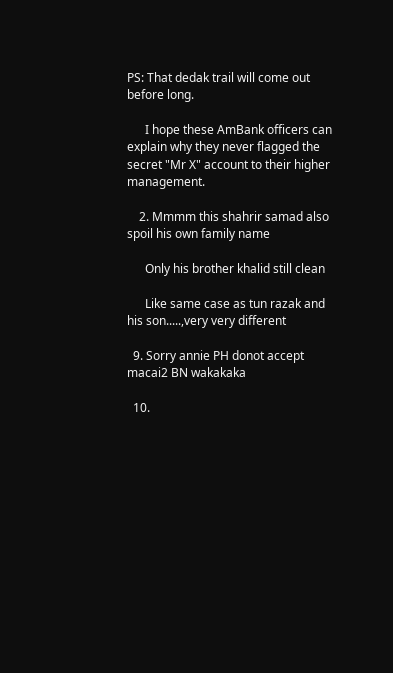PS: That dedak trail will come out before long.

      I hope these AmBank officers can explain why they never flagged the secret "Mr X" account to their higher management.

    2. Mmmm this shahrir samad also spoil his own family name

      Only his brother khalid still clean

      Like same case as tun razak and his son.....,very very different

  9. Sorry annie PH donot accept macai2 BN wakakaka

  10.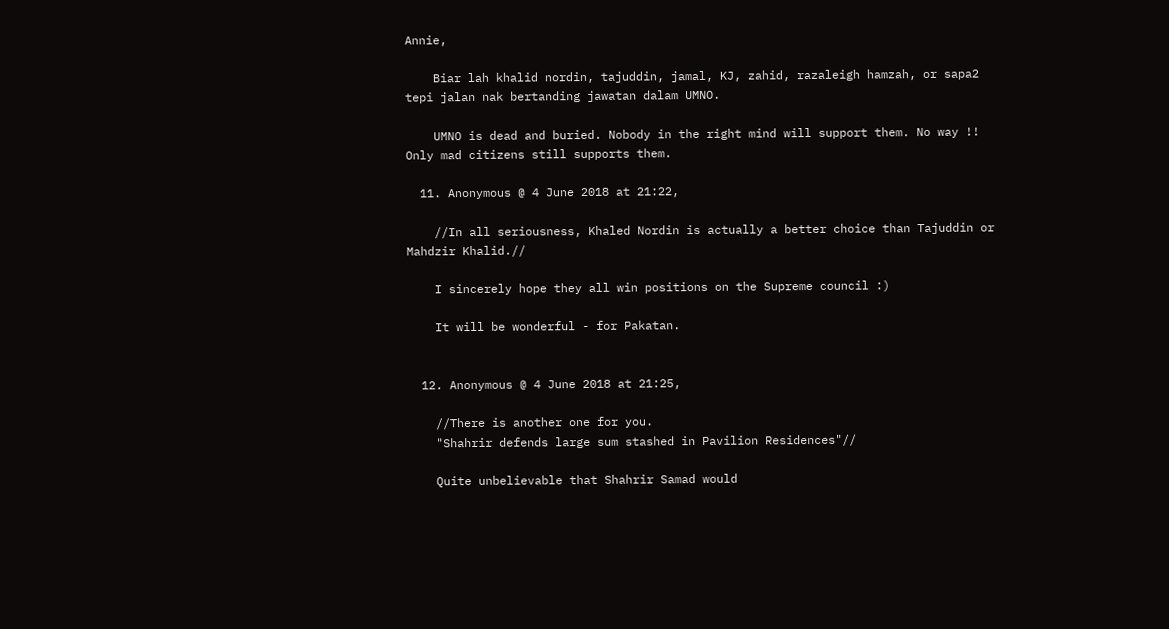Annie,

    Biar lah khalid nordin, tajuddin, jamal, KJ, zahid, razaleigh hamzah, or sapa2 tepi jalan nak bertanding jawatan dalam UMNO.

    UMNO is dead and buried. Nobody in the right mind will support them. No way !! Only mad citizens still supports them.

  11. Anonymous @ 4 June 2018 at 21:22,

    //In all seriousness, Khaled Nordin is actually a better choice than Tajuddin or Mahdzir Khalid.//

    I sincerely hope they all win positions on the Supreme council :)

    It will be wonderful - for Pakatan.


  12. Anonymous @ 4 June 2018 at 21:25,

    //There is another one for you.
    "Shahrir defends large sum stashed in Pavilion Residences"//

    Quite unbelievable that Shahrir Samad would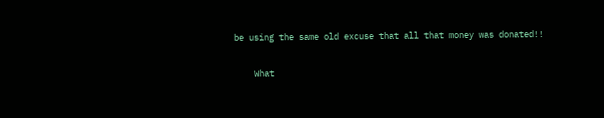be using the same old excuse that all that money was donated!!

    What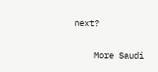next?

    More Saudi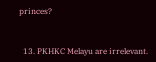princes?


  13. PKHKC Melayu are irrelevant.